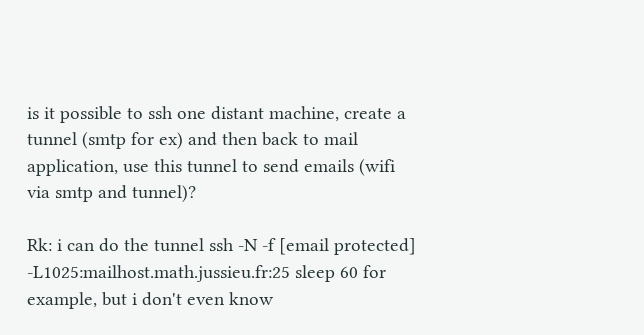is it possible to ssh one distant machine, create a tunnel (smtp for ex) and then back to mail application, use this tunnel to send emails (wifi via smtp and tunnel)?

Rk: i can do the tunnel ssh -N -f [email protected] -L1025:mailhost.math.jussieu.fr:25 sleep 60 for example, but i don't even know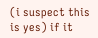(i suspect this is yes) if it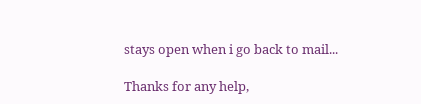stays open when i go back to mail...

Thanks for any help,